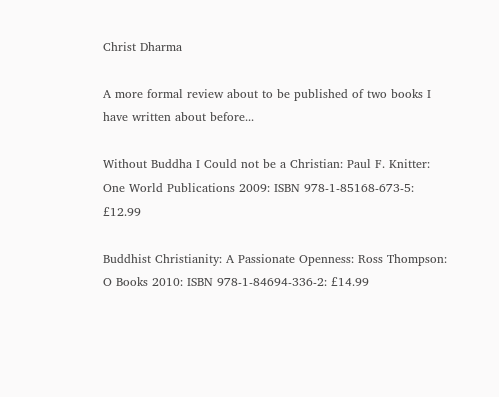Christ Dharma

A more formal review about to be published of two books I have written about before...

Without Buddha I Could not be a Christian: Paul F. Knitter: One World Publications 2009: ISBN 978-1-85168-673-5: £12.99

Buddhist Christianity: A Passionate Openness: Ross Thompson: O Books 2010: ISBN 978-1-84694-336-2: £14.99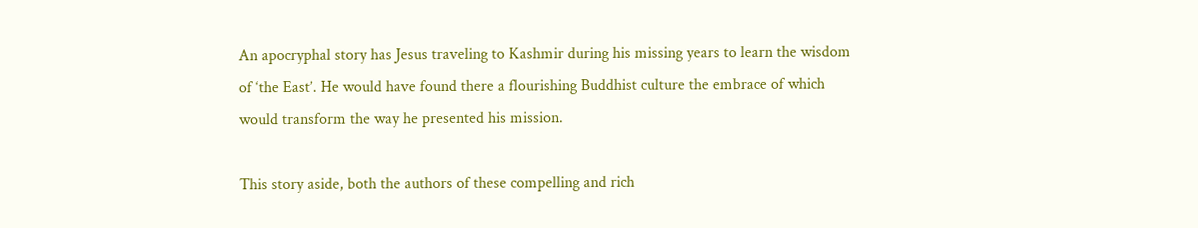An apocryphal story has Jesus traveling to Kashmir during his missing years to learn the wisdom of ‘the East’. He would have found there a flourishing Buddhist culture the embrace of which would transform the way he presented his mission.

This story aside, both the authors of these compelling and rich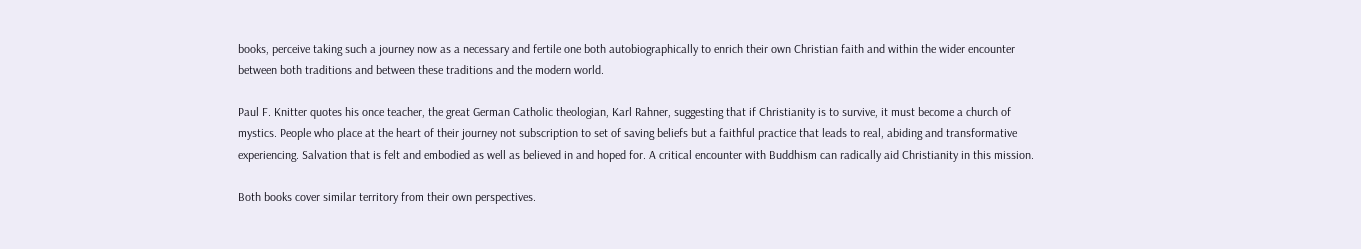books, perceive taking such a journey now as a necessary and fertile one both autobiographically to enrich their own Christian faith and within the wider encounter between both traditions and between these traditions and the modern world.

Paul F. Knitter quotes his once teacher, the great German Catholic theologian, Karl Rahner, suggesting that if Christianity is to survive, it must become a church of mystics. People who place at the heart of their journey not subscription to set of saving beliefs but a faithful practice that leads to real, abiding and transformative experiencing. Salvation that is felt and embodied as well as believed in and hoped for. A critical encounter with Buddhism can radically aid Christianity in this mission.

Both books cover similar territory from their own perspectives.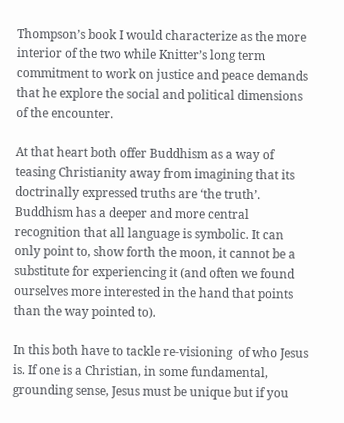Thompson’s book I would characterize as the more interior of the two while Knitter’s long term commitment to work on justice and peace demands that he explore the social and political dimensions of the encounter.

At that heart both offer Buddhism as a way of teasing Christianity away from imagining that its doctrinally expressed truths are ‘the truth’. Buddhism has a deeper and more central recognition that all language is symbolic. It can only point to, show forth the moon, it cannot be a substitute for experiencing it (and often we found ourselves more interested in the hand that points than the way pointed to).

In this both have to tackle re-visioning  of who Jesus is. If one is a Christian, in some fundamental, grounding sense, Jesus must be unique but if you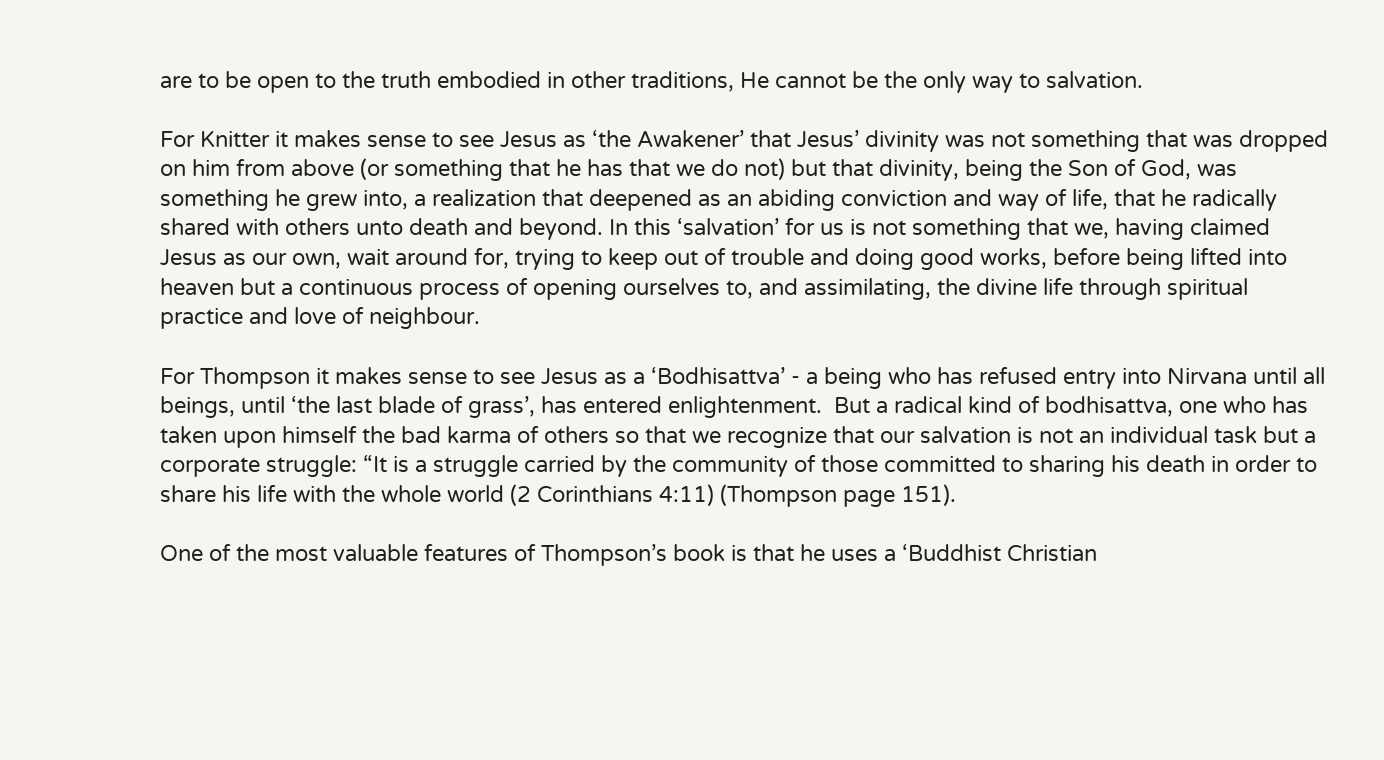are to be open to the truth embodied in other traditions, He cannot be the only way to salvation.

For Knitter it makes sense to see Jesus as ‘the Awakener’ that Jesus’ divinity was not something that was dropped on him from above (or something that he has that we do not) but that divinity, being the Son of God, was something he grew into, a realization that deepened as an abiding conviction and way of life, that he radically shared with others unto death and beyond. In this ‘salvation’ for us is not something that we, having claimed Jesus as our own, wait around for, trying to keep out of trouble and doing good works, before being lifted into heaven but a continuous process of opening ourselves to, and assimilating, the divine life through spiritual practice and love of neighbour.

For Thompson it makes sense to see Jesus as a ‘Bodhisattva’ - a being who has refused entry into Nirvana until all beings, until ‘the last blade of grass’, has entered enlightenment.  But a radical kind of bodhisattva, one who has taken upon himself the bad karma of others so that we recognize that our salvation is not an individual task but a corporate struggle: “It is a struggle carried by the community of those committed to sharing his death in order to share his life with the whole world (2 Corinthians 4:11) (Thompson page 151).

One of the most valuable features of Thompson’s book is that he uses a ‘Buddhist Christian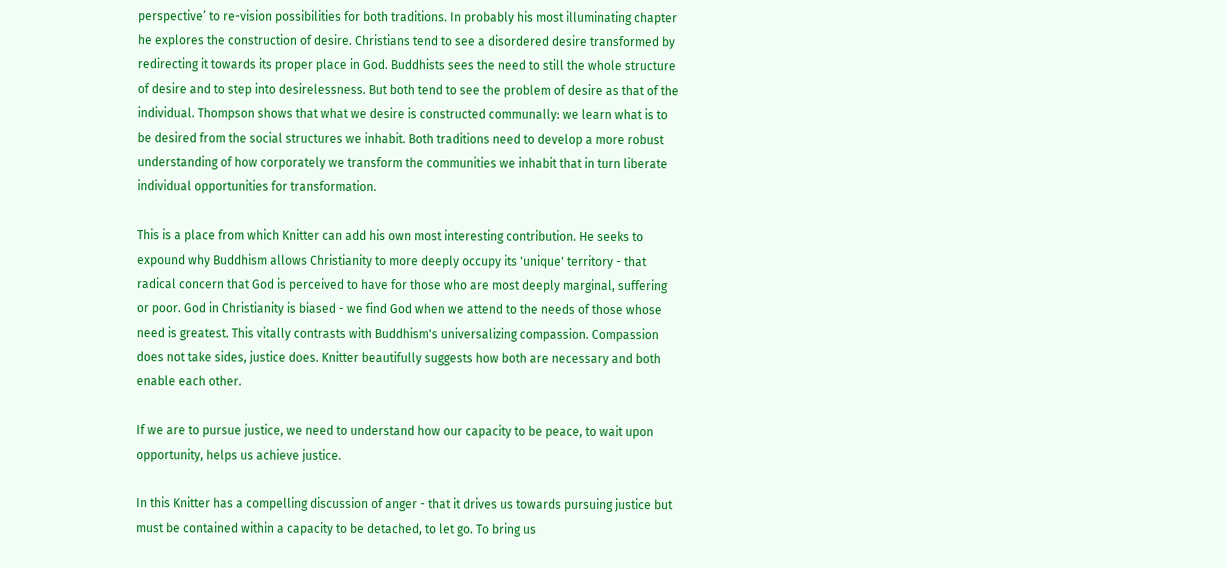perspective’ to re-vision possibilities for both traditions. In probably his most illuminating chapter he explores the construction of desire. Christians tend to see a disordered desire transformed by redirecting it towards its proper place in God. Buddhists sees the need to still the whole structure of desire and to step into desirelessness. But both tend to see the problem of desire as that of the individual. Thompson shows that what we desire is constructed communally: we learn what is to be desired from the social structures we inhabit. Both traditions need to develop a more robust understanding of how corporately we transform the communities we inhabit that in turn liberate individual opportunities for transformation.

This is a place from which Knitter can add his own most interesting contribution. He seeks to expound why Buddhism allows Christianity to more deeply occupy its 'unique' territory - that radical concern that God is perceived to have for those who are most deeply marginal, suffering or poor. God in Christianity is biased - we find God when we attend to the needs of those whose need is greatest. This vitally contrasts with Buddhism's universalizing compassion. Compassion does not take sides, justice does. Knitter beautifully suggests how both are necessary and both enable each other.

If we are to pursue justice, we need to understand how our capacity to be peace, to wait upon opportunity, helps us achieve justice.

In this Knitter has a compelling discussion of anger - that it drives us towards pursuing justice but must be contained within a capacity to be detached, to let go. To bring us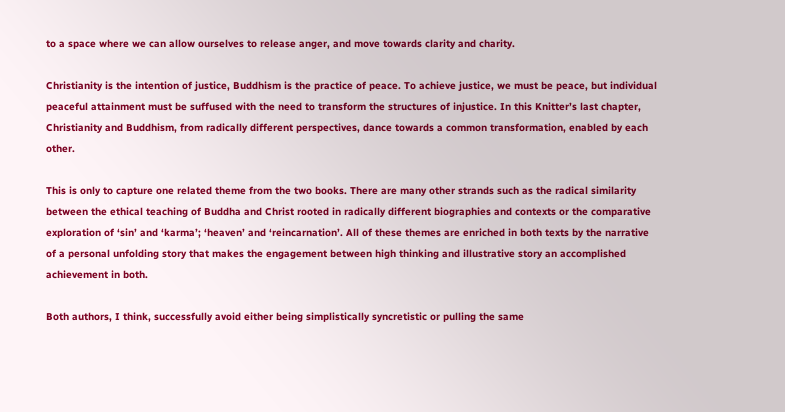to a space where we can allow ourselves to release anger, and move towards clarity and charity.

Christianity is the intention of justice, Buddhism is the practice of peace. To achieve justice, we must be peace, but individual peaceful attainment must be suffused with the need to transform the structures of injustice. In this Knitter’s last chapter, Christianity and Buddhism, from radically different perspectives, dance towards a common transformation, enabled by each other.

This is only to capture one related theme from the two books. There are many other strands such as the radical similarity between the ethical teaching of Buddha and Christ rooted in radically different biographies and contexts or the comparative exploration of ‘sin’ and ‘karma’; ‘heaven’ and ‘reincarnation’. All of these themes are enriched in both texts by the narrative of a personal unfolding story that makes the engagement between high thinking and illustrative story an accomplished achievement in both.

Both authors, I think, successfully avoid either being simplistically syncretistic or pulling the same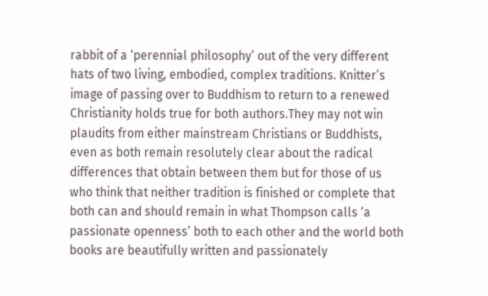rabbit of a ‘perennial philosophy’ out of the very different hats of two living, embodied, complex traditions. Knitter’s image of passing over to Buddhism to return to a renewed Christianity holds true for both authors.They may not win plaudits from either mainstream Christians or Buddhists, even as both remain resolutely clear about the radical differences that obtain between them but for those of us who think that neither tradition is finished or complete that both can and should remain in what Thompson calls ‘a passionate openness’ both to each other and the world both books are beautifully written and passionately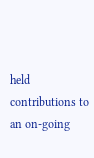held contributions to an on-going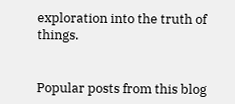exploration into the truth of things.


Popular posts from this blog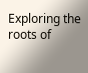Exploring the roots of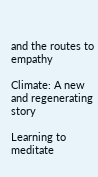and the routes to empathy

Climate: A new and regenerating story

Learning to meditate